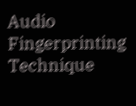Audio Fingerprinting Technique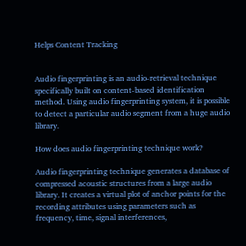Helps Content Tracking


Audio fingerprinting is an audio-retrieval technique specifically built on content-based identification method. Using audio fingerprinting system, it is possible to detect a particular audio segment from a huge audio library.

How does audio fingerprinting technique work?

Audio fingerprinting technique generates a database of compressed acoustic structures from a large audio library. It creates a virtual plot of anchor points for the recording attributes using parameters such as frequency, time, signal interferences,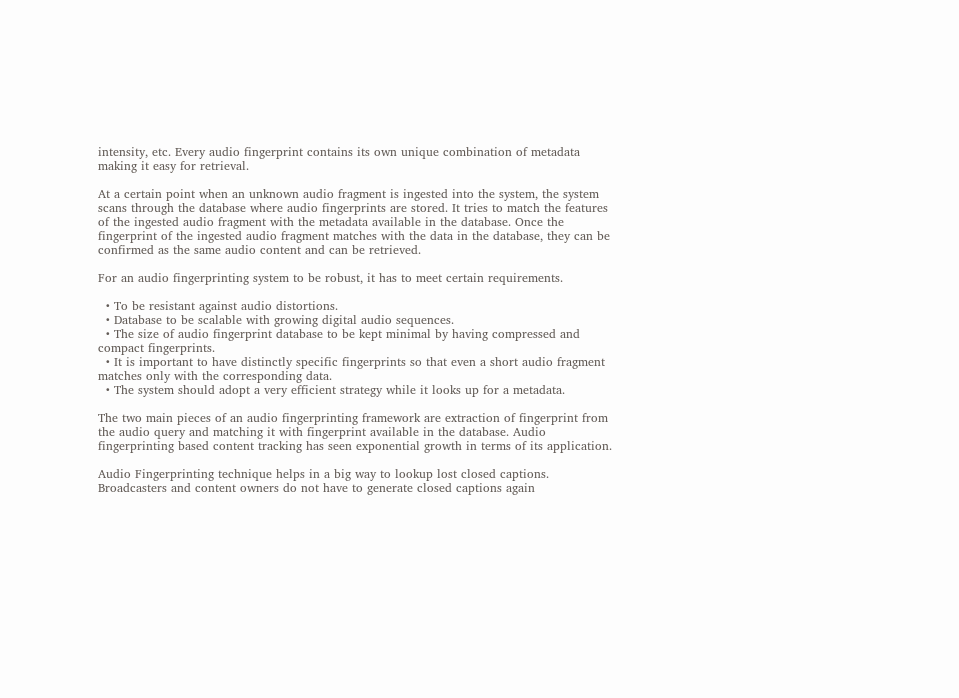intensity, etc. Every audio fingerprint contains its own unique combination of metadata making it easy for retrieval.

At a certain point when an unknown audio fragment is ingested into the system, the system scans through the database where audio fingerprints are stored. It tries to match the features of the ingested audio fragment with the metadata available in the database. Once the fingerprint of the ingested audio fragment matches with the data in the database, they can be confirmed as the same audio content and can be retrieved.

For an audio fingerprinting system to be robust, it has to meet certain requirements.

  • To be resistant against audio distortions.
  • Database to be scalable with growing digital audio sequences.
  • The size of audio fingerprint database to be kept minimal by having compressed and compact fingerprints.
  • It is important to have distinctly specific fingerprints so that even a short audio fragment matches only with the corresponding data.
  • The system should adopt a very efficient strategy while it looks up for a metadata.

The two main pieces of an audio fingerprinting framework are extraction of fingerprint from the audio query and matching it with fingerprint available in the database. Audio fingerprinting based content tracking has seen exponential growth in terms of its application.

Audio Fingerprinting technique helps in a big way to lookup lost closed captions. Broadcasters and content owners do not have to generate closed captions again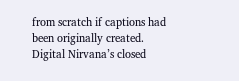from scratch if captions had been originally created. Digital Nirvana’s closed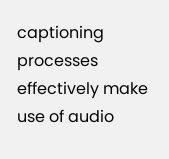captioning processes effectively make use of audio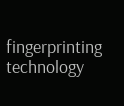fingerprinting technology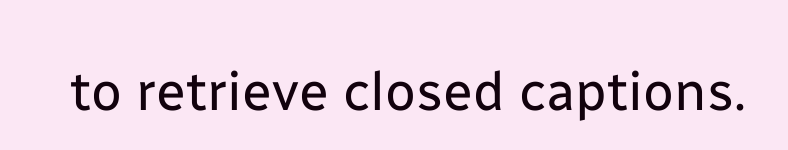to retrieve closed captions.